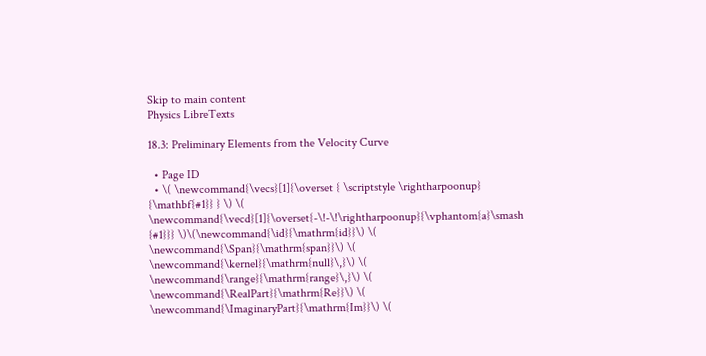Skip to main content
Physics LibreTexts

18.3: Preliminary Elements from the Velocity Curve

  • Page ID
  • \( \newcommand{\vecs}[1]{\overset { \scriptstyle \rightharpoonup} {\mathbf{#1}} } \) \( \newcommand{\vecd}[1]{\overset{-\!-\!\rightharpoonup}{\vphantom{a}\smash {#1}}} \)\(\newcommand{\id}{\mathrm{id}}\) \( \newcommand{\Span}{\mathrm{span}}\) \( \newcommand{\kernel}{\mathrm{null}\,}\) \( \newcommand{\range}{\mathrm{range}\,}\) \( \newcommand{\RealPart}{\mathrm{Re}}\) \( \newcommand{\ImaginaryPart}{\mathrm{Im}}\) \(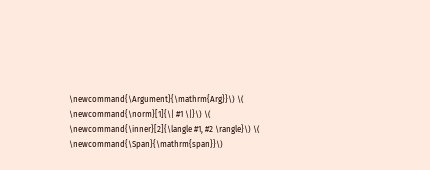\newcommand{\Argument}{\mathrm{Arg}}\) \( \newcommand{\norm}[1]{\| #1 \|}\) \( \newcommand{\inner}[2]{\langle #1, #2 \rangle}\) \( \newcommand{\Span}{\mathrm{span}}\)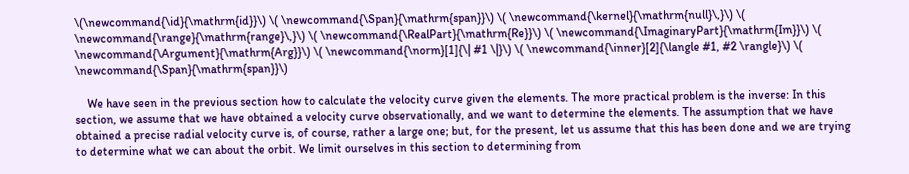\(\newcommand{\id}{\mathrm{id}}\) \( \newcommand{\Span}{\mathrm{span}}\) \( \newcommand{\kernel}{\mathrm{null}\,}\) \( \newcommand{\range}{\mathrm{range}\,}\) \( \newcommand{\RealPart}{\mathrm{Re}}\) \( \newcommand{\ImaginaryPart}{\mathrm{Im}}\) \( \newcommand{\Argument}{\mathrm{Arg}}\) \( \newcommand{\norm}[1]{\| #1 \|}\) \( \newcommand{\inner}[2]{\langle #1, #2 \rangle}\) \( \newcommand{\Span}{\mathrm{span}}\)

    We have seen in the previous section how to calculate the velocity curve given the elements. The more practical problem is the inverse: In this section, we assume that we have obtained a velocity curve observationally, and we want to determine the elements. The assumption that we have obtained a precise radial velocity curve is, of course, rather a large one; but, for the present, let us assume that this has been done and we are trying to determine what we can about the orbit. We limit ourselves in this section to determining from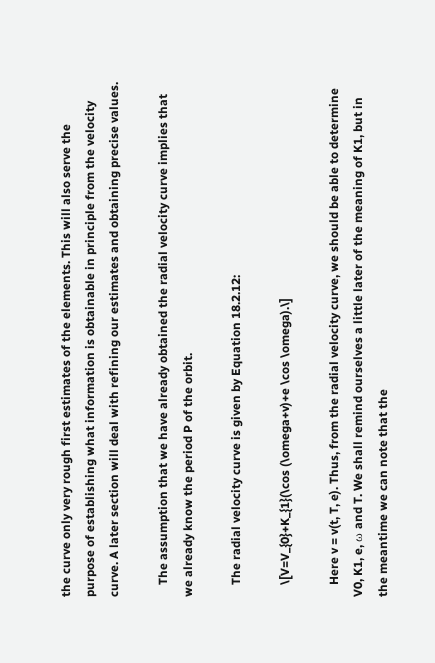the curve only very rough first estimates of the elements. This will also serve the purpose of establishing what information is obtainable in principle from the velocity curve. A later section will deal with refining our estimates and obtaining precise values.

    The assumption that we have already obtained the radial velocity curve implies that we already know the period P of the orbit.

    The radial velocity curve is given by Equation 18.2.12:

    \[V=V_{0}+K_{1}(\cos (\omega+v)+e \cos \omega).\]

    Here v = v(t, T, e). Thus, from the radial velocity curve, we should be able to determine V0, K1, e, ω and T. We shall remind ourselves a little later of the meaning of K1, but in the meantime we can note that the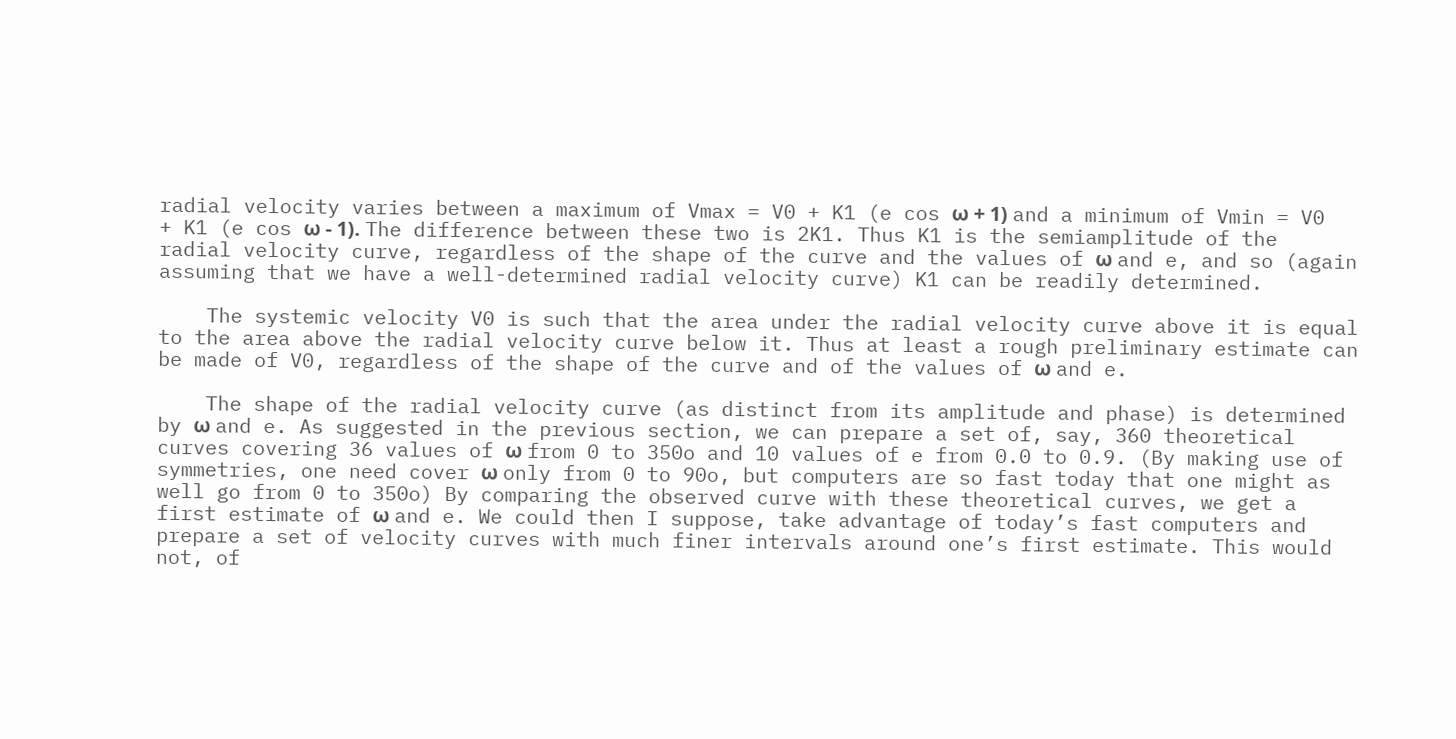radial velocity varies between a maximum of Vmax = V0 + K1 (e cos ω + 1) and a minimum of Vmin = V0 + K1 (e cos ω - 1). The difference between these two is 2K1. Thus K1 is the semiamplitude of the radial velocity curve, regardless of the shape of the curve and the values of ω and e, and so (again assuming that we have a well-determined radial velocity curve) K1 can be readily determined.

    The systemic velocity V0 is such that the area under the radial velocity curve above it is equal to the area above the radial velocity curve below it. Thus at least a rough preliminary estimate can be made of V0, regardless of the shape of the curve and of the values of ω and e.

    The shape of the radial velocity curve (as distinct from its amplitude and phase) is determined by ω and e. As suggested in the previous section, we can prepare a set of, say, 360 theoretical curves covering 36 values of ω from 0 to 350o and 10 values of e from 0.0 to 0.9. (By making use of symmetries, one need cover ω only from 0 to 90o, but computers are so fast today that one might as well go from 0 to 350o) By comparing the observed curve with these theoretical curves, we get a first estimate of ω and e. We could then I suppose, take advantage of today’s fast computers and prepare a set of velocity curves with much finer intervals around one’s first estimate. This would not, of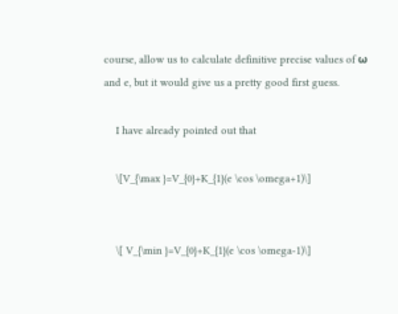course, allow us to calculate definitive precise values of ω and e, but it would give us a pretty good first guess.

    I have already pointed out that

    \[V_{\max }=V_{0}+K_{1}(e \cos \omega+1)\]


    \[ V_{\min }=V_{0}+K_{1}(e \cos \omega-1)\]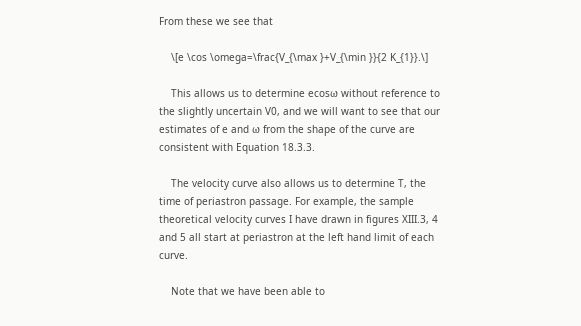From these we see that

    \[e \cos \omega=\frac{V_{\max }+V_{\min }}{2 K_{1}}.\]

    This allows us to determine ecosω without reference to the slightly uncertain V0, and we will want to see that our estimates of e and ω from the shape of the curve are consistent with Equation 18.3.3.

    The velocity curve also allows us to determine T, the time of periastron passage. For example, the sample theoretical velocity curves I have drawn in figures XIII.3, 4 and 5 all start at periastron at the left hand limit of each curve.

    Note that we have been able to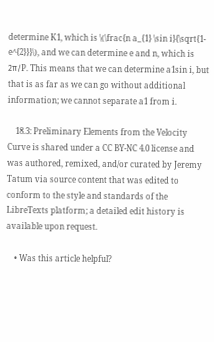determine K1, which is \(\frac{n a_{1} \sin i}{\sqrt{1-e^{2}}}\), and we can determine e and n, which is 2π/P. This means that we can determine a1sin i, but that is as far as we can go without additional information; we cannot separate a1 from i.

    18.3: Preliminary Elements from the Velocity Curve is shared under a CC BY-NC 4.0 license and was authored, remixed, and/or curated by Jeremy Tatum via source content that was edited to conform to the style and standards of the LibreTexts platform; a detailed edit history is available upon request.

    • Was this article helpful?